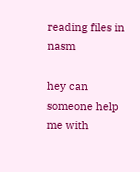reading files in nasm

hey can someone help me with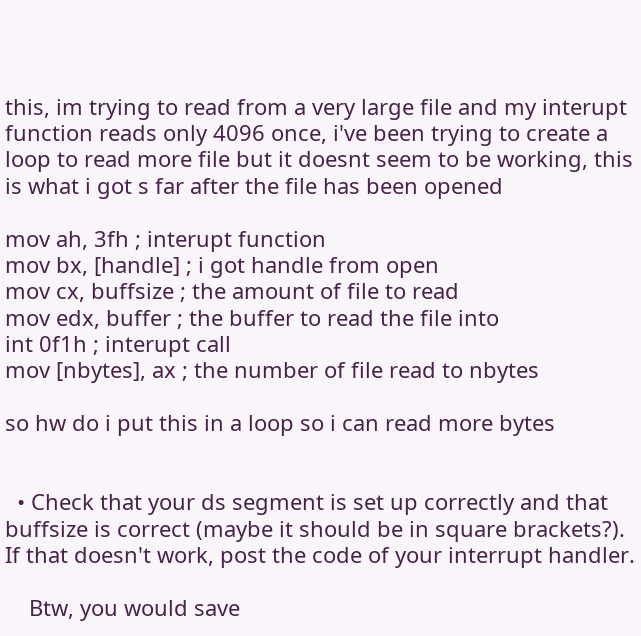this, im trying to read from a very large file and my interupt function reads only 4096 once, i've been trying to create a loop to read more file but it doesnt seem to be working, this is what i got s far after the file has been opened

mov ah, 3fh ; interupt function
mov bx, [handle] ; i got handle from open
mov cx, buffsize ; the amount of file to read
mov edx, buffer ; the buffer to read the file into
int 0f1h ; interupt call
mov [nbytes], ax ; the number of file read to nbytes

so hw do i put this in a loop so i can read more bytes


  • Check that your ds segment is set up correctly and that buffsize is correct (maybe it should be in square brackets?). If that doesn't work, post the code of your interrupt handler.

    Btw, you would save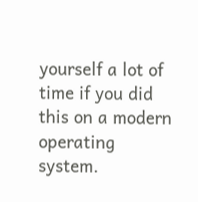yourself a lot of time if you did this on a modern operating system.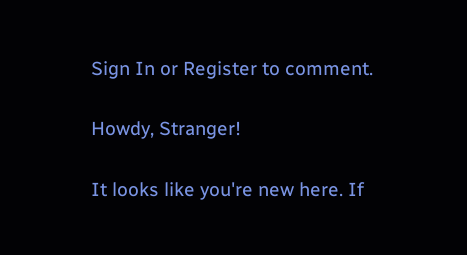Sign In or Register to comment.

Howdy, Stranger!

It looks like you're new here. If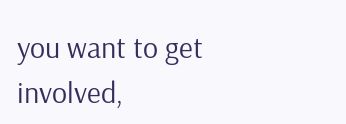you want to get involved,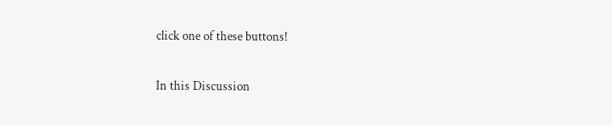click one of these buttons!


In this Discussion